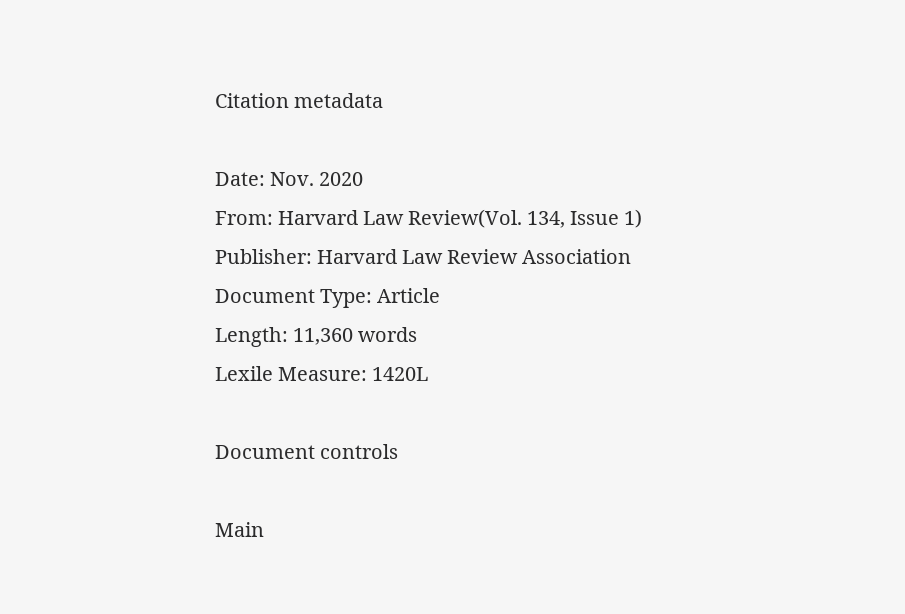Citation metadata

Date: Nov. 2020
From: Harvard Law Review(Vol. 134, Issue 1)
Publisher: Harvard Law Review Association
Document Type: Article
Length: 11,360 words
Lexile Measure: 1420L

Document controls

Main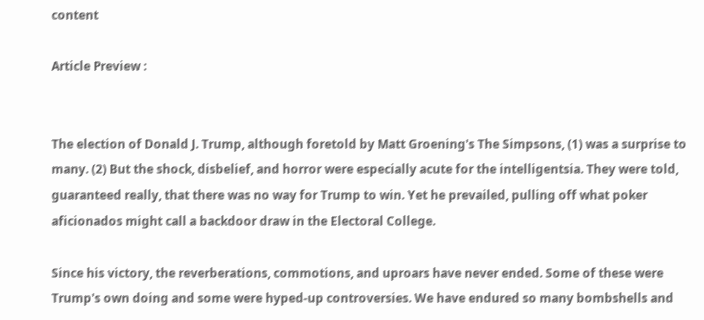content

Article Preview :


The election of Donald J. Trump, although foretold by Matt Groening's The Simpsons, (1) was a surprise to many. (2) But the shock, disbelief, and horror were especially acute for the intelligentsia. They were told, guaranteed really, that there was no way for Trump to win. Yet he prevailed, pulling off what poker aficionados might call a backdoor draw in the Electoral College.

Since his victory, the reverberations, commotions, and uproars have never ended. Some of these were Trump's own doing and some were hyped-up controversies. We have endured so many bombshells and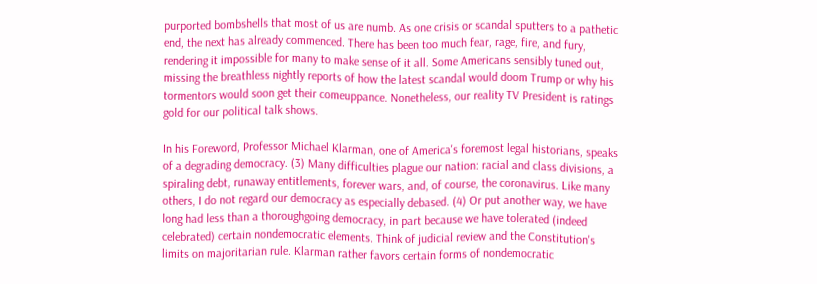purported bombshells that most of us are numb. As one crisis or scandal sputters to a pathetic end, the next has already commenced. There has been too much fear, rage, fire, and fury, rendering it impossible for many to make sense of it all. Some Americans sensibly tuned out, missing the breathless nightly reports of how the latest scandal would doom Trump or why his tormentors would soon get their comeuppance. Nonetheless, our reality TV President is ratings gold for our political talk shows.

In his Foreword, Professor Michael Klarman, one of America's foremost legal historians, speaks of a degrading democracy. (3) Many difficulties plague our nation: racial and class divisions, a spiraling debt, runaway entitlements, forever wars, and, of course, the coronavirus. Like many others, I do not regard our democracy as especially debased. (4) Or put another way, we have long had less than a thoroughgoing democracy, in part because we have tolerated (indeed celebrated) certain nondemocratic elements. Think of judicial review and the Constitution's limits on majoritarian rule. Klarman rather favors certain forms of nondemocratic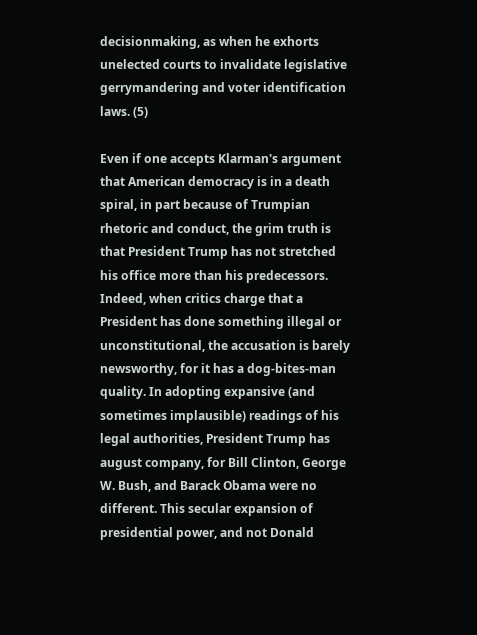decisionmaking, as when he exhorts unelected courts to invalidate legislative gerrymandering and voter identification laws. (5)

Even if one accepts Klarman's argument that American democracy is in a death spiral, in part because of Trumpian rhetoric and conduct, the grim truth is that President Trump has not stretched his office more than his predecessors. Indeed, when critics charge that a President has done something illegal or unconstitutional, the accusation is barely newsworthy, for it has a dog-bites-man quality. In adopting expansive (and sometimes implausible) readings of his legal authorities, President Trump has august company, for Bill Clinton, George W. Bush, and Barack Obama were no different. This secular expansion of presidential power, and not Donald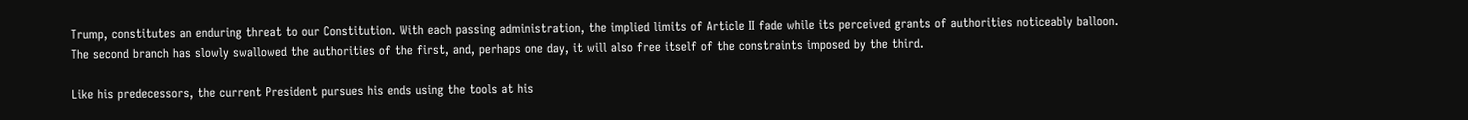Trump, constitutes an enduring threat to our Constitution. With each passing administration, the implied limits of Article II fade while its perceived grants of authorities noticeably balloon. The second branch has slowly swallowed the authorities of the first, and, perhaps one day, it will also free itself of the constraints imposed by the third.

Like his predecessors, the current President pursues his ends using the tools at his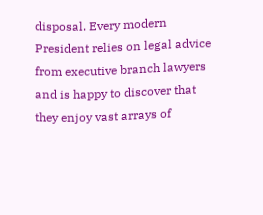disposal. Every modern President relies on legal advice from executive branch lawyers and is happy to discover that they enjoy vast arrays of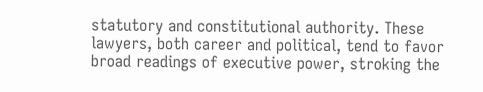statutory and constitutional authority. These lawyers, both career and political, tend to favor broad readings of executive power, stroking the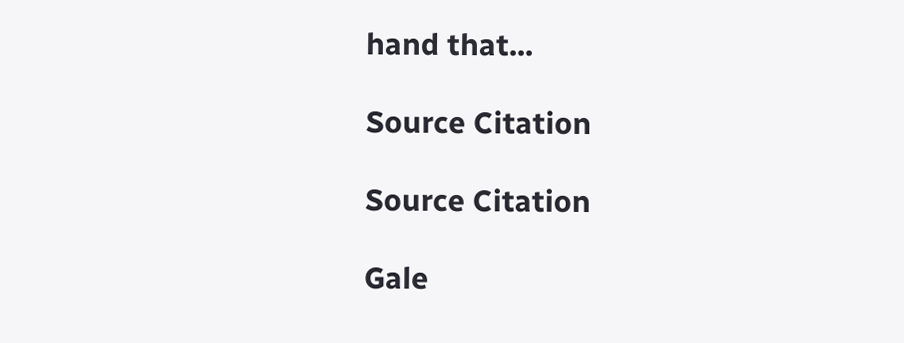hand that...

Source Citation

Source Citation

Gale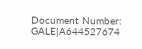Document Number: GALE|A644527674